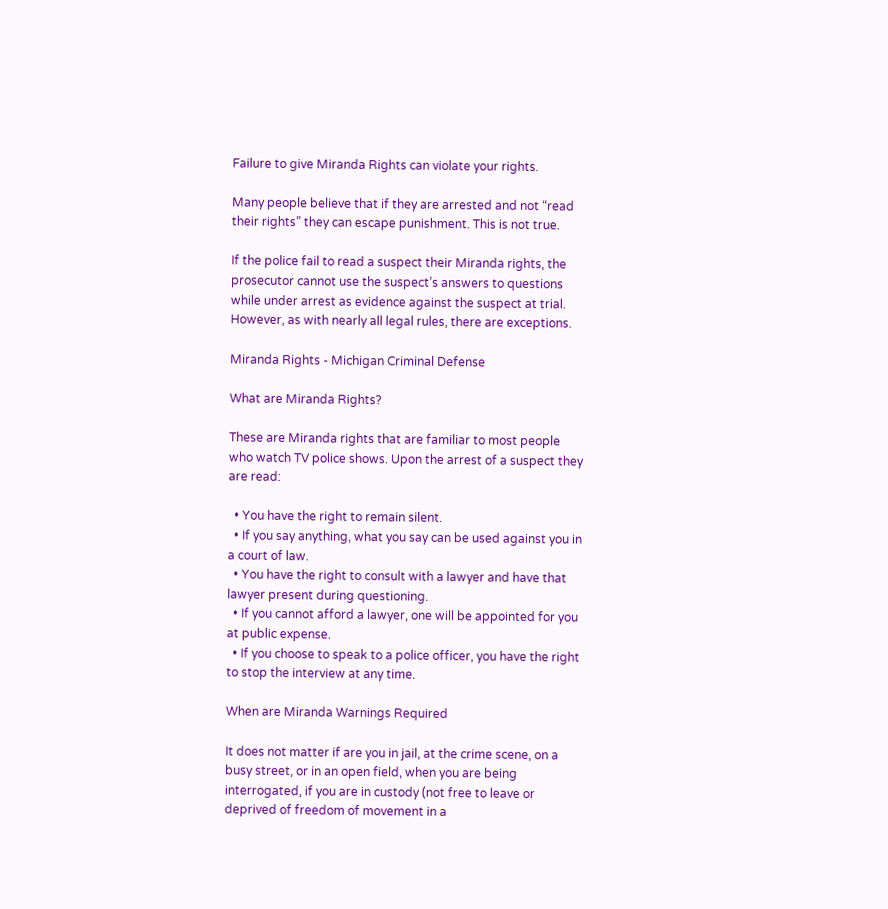Failure to give Miranda Rights can violate your rights.

Many people believe that if they are arrested and not “read their rights” they can escape punishment. This is not true.

If the police fail to read a suspect their Miranda rights, the prosecutor cannot use the suspect’s answers to questions while under arrest as evidence against the suspect at trial. However, as with nearly all legal rules, there are exceptions.

Miranda Rights - Michigan Criminal Defense

What are Miranda Rights?

These are Miranda rights that are familiar to most people who watch TV police shows. Upon the arrest of a suspect they are read:

  • You have the right to remain silent.
  • If you say anything, what you say can be used against you in a court of law.
  • You have the right to consult with a lawyer and have that lawyer present during questioning.
  • If you cannot afford a lawyer, one will be appointed for you at public expense.
  • If you choose to speak to a police officer, you have the right to stop the interview at any time.

When are Miranda Warnings Required

It does not matter if are you in jail, at the crime scene, on a busy street, or in an open field, when you are being interrogated, if you are in custody (not free to leave or deprived of freedom of movement in a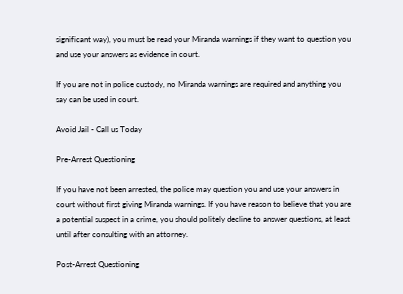significant way), you must be read your Miranda warnings if they want to question you and use your answers as evidence in court.

If you are not in police custody, no Miranda warnings are required and anything you say can be used in court.

Avoid Jail - Call us Today

Pre-Arrest Questioning

If you have not been arrested, the police may question you and use your answers in court without first giving Miranda warnings. If you have reason to believe that you are a potential suspect in a crime, you should politely decline to answer questions, at least until after consulting with an attorney.

Post-Arrest Questioning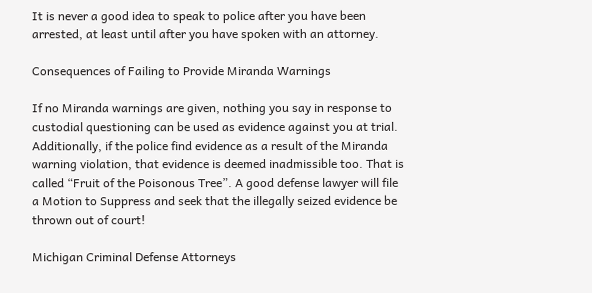It is never a good idea to speak to police after you have been arrested, at least until after you have spoken with an attorney.

Consequences of Failing to Provide Miranda Warnings

If no Miranda warnings are given, nothing you say in response to custodial questioning can be used as evidence against you at trial. Additionally, if the police find evidence as a result of the Miranda warning violation, that evidence is deemed inadmissible too. That is called “Fruit of the Poisonous Tree”. A good defense lawyer will file a Motion to Suppress and seek that the illegally seized evidence be thrown out of court!

Michigan Criminal Defense Attorneys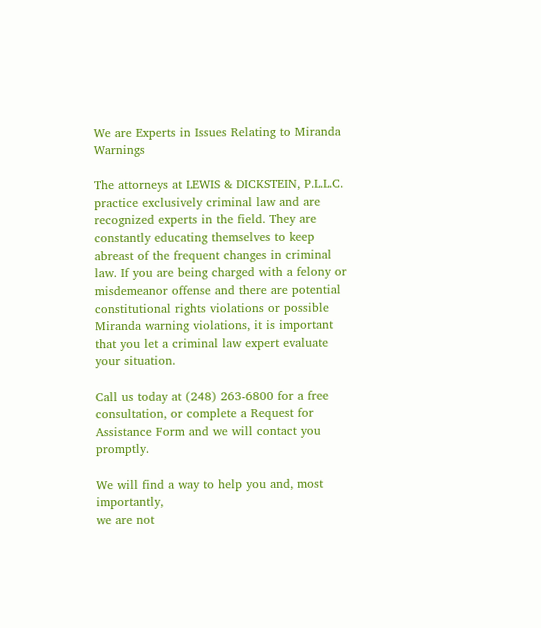We are Experts in Issues Relating to Miranda Warnings

The attorneys at LEWIS & DICKSTEIN, P.L.L.C. practice exclusively criminal law and are recognized experts in the field. They are constantly educating themselves to keep abreast of the frequent changes in criminal law. If you are being charged with a felony or misdemeanor offense and there are potential constitutional rights violations or possible Miranda warning violations, it is important that you let a criminal law expert evaluate your situation.

Call us today at (248) 263-6800 for a free consultation, or complete a Request for Assistance Form and we will contact you promptly.

We will find a way to help you and, most importantly,
we are not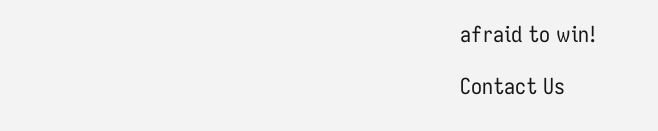afraid to win!

Contact Us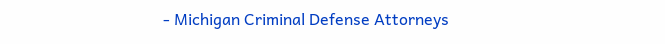- Michigan Criminal Defense Attorneys